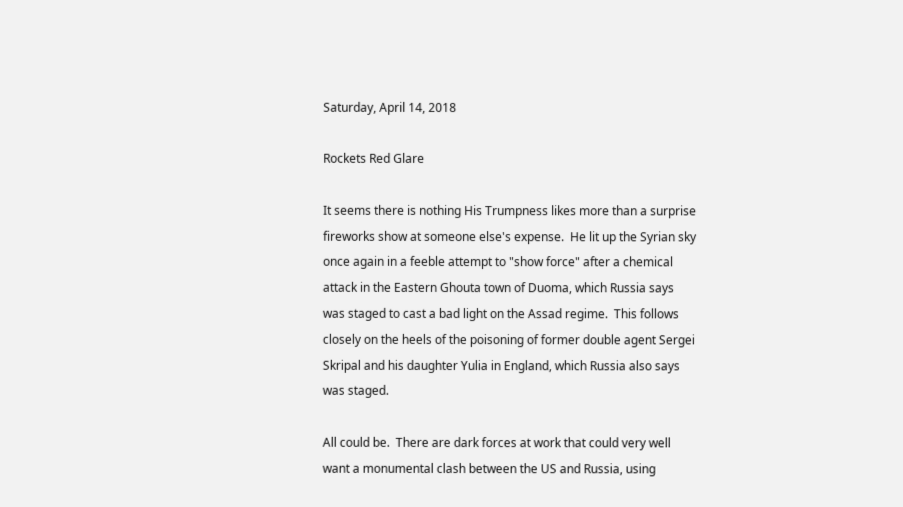Saturday, April 14, 2018

Rockets Red Glare

It seems there is nothing His Trumpness likes more than a surprise fireworks show at someone else's expense.  He lit up the Syrian sky once again in a feeble attempt to "show force" after a chemical attack in the Eastern Ghouta town of Duoma, which Russia says was staged to cast a bad light on the Assad regime.  This follows closely on the heels of the poisoning of former double agent Sergei Skripal and his daughter Yulia in England, which Russia also says was staged.

All could be.  There are dark forces at work that could very well want a monumental clash between the US and Russia, using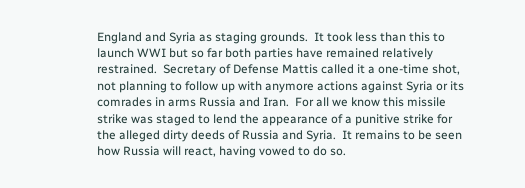England and Syria as staging grounds.  It took less than this to launch WWI but so far both parties have remained relatively restrained.  Secretary of Defense Mattis called it a one-time shot, not planning to follow up with anymore actions against Syria or its comrades in arms Russia and Iran.  For all we know this missile strike was staged to lend the appearance of a punitive strike for the alleged dirty deeds of Russia and Syria.  It remains to be seen how Russia will react, having vowed to do so.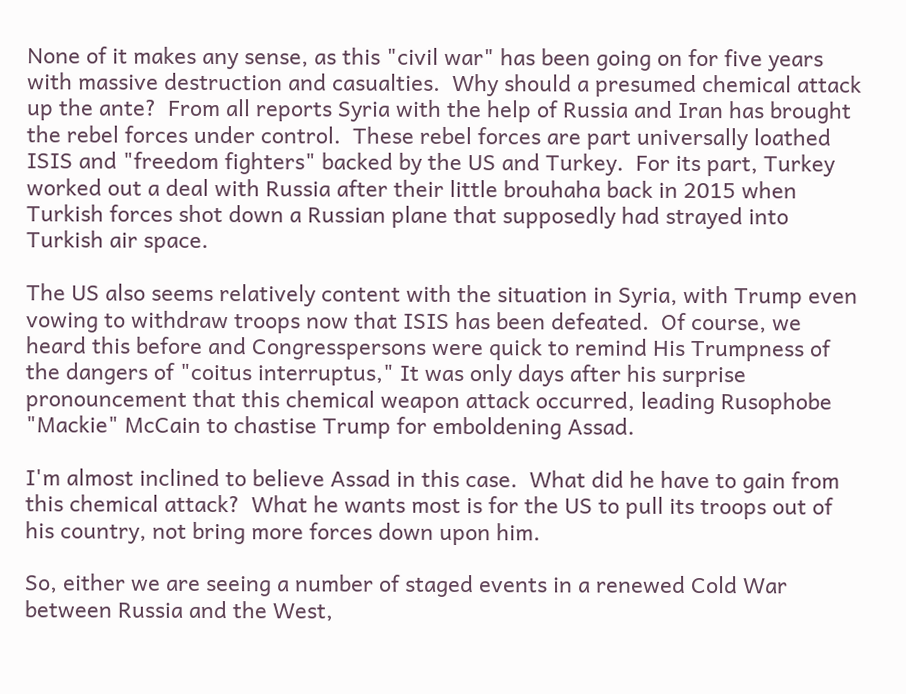None of it makes any sense, as this "civil war" has been going on for five years with massive destruction and casualties.  Why should a presumed chemical attack up the ante?  From all reports Syria with the help of Russia and Iran has brought the rebel forces under control.  These rebel forces are part universally loathed ISIS and "freedom fighters" backed by the US and Turkey.  For its part, Turkey worked out a deal with Russia after their little brouhaha back in 2015 when Turkish forces shot down a Russian plane that supposedly had strayed into Turkish air space.

The US also seems relatively content with the situation in Syria, with Trump even vowing to withdraw troops now that ISIS has been defeated.  Of course, we heard this before and Congresspersons were quick to remind His Trumpness of the dangers of "coitus interruptus," It was only days after his surprise pronouncement that this chemical weapon attack occurred, leading Rusophobe "Mackie" McCain to chastise Trump for emboldening Assad.

I'm almost inclined to believe Assad in this case.  What did he have to gain from this chemical attack?  What he wants most is for the US to pull its troops out of his country, not bring more forces down upon him.

So, either we are seeing a number of staged events in a renewed Cold War between Russia and the West,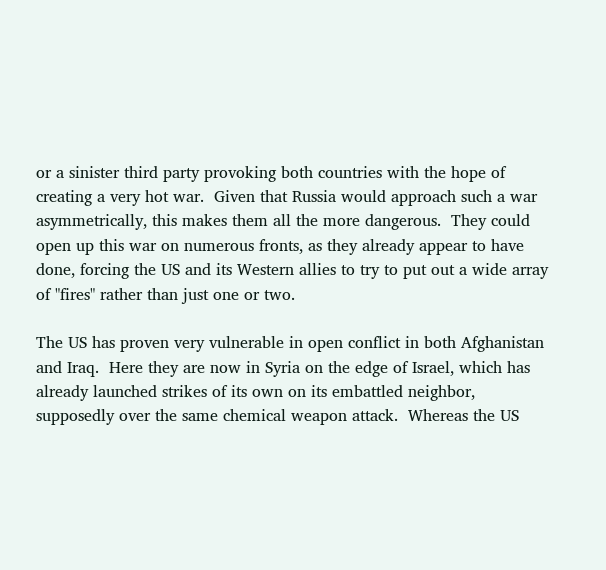or a sinister third party provoking both countries with the hope of creating a very hot war.  Given that Russia would approach such a war asymmetrically, this makes them all the more dangerous.  They could open up this war on numerous fronts, as they already appear to have done, forcing the US and its Western allies to try to put out a wide array of "fires" rather than just one or two.

The US has proven very vulnerable in open conflict in both Afghanistan and Iraq.  Here they are now in Syria on the edge of Israel, which has already launched strikes of its own on its embattled neighbor, supposedly over the same chemical weapon attack.  Whereas the US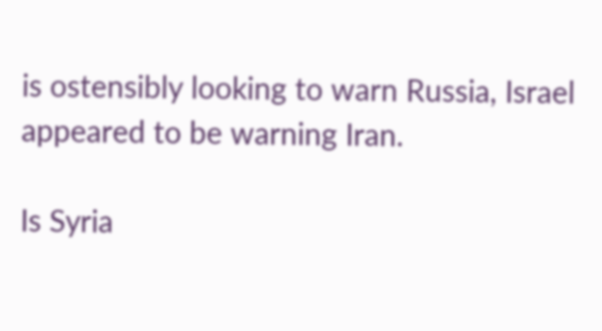is ostensibly looking to warn Russia, Israel appeared to be warning Iran.

Is Syria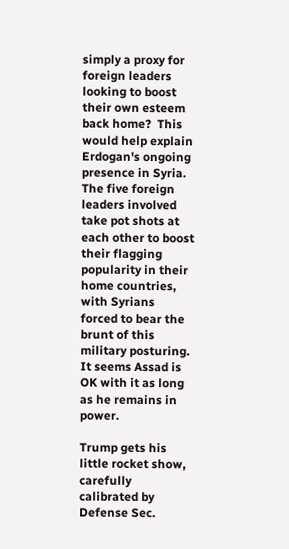simply a proxy for foreign leaders looking to boost their own esteem back home?  This would help explain Erdogan's ongoing presence in Syria.  The five foreign leaders involved take pot shots at each other to boost their flagging popularity in their home countries, with Syrians forced to bear the brunt of this military posturing.  It seems Assad is OK with it as long as he remains in power.

Trump gets his little rocket show, carefully calibrated by Defense Sec.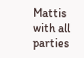Mattis with all parties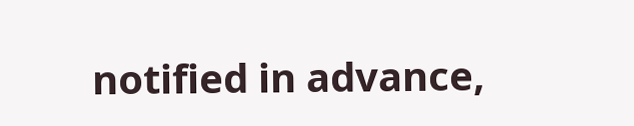notified in advance,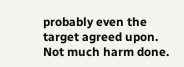probably even the target agreed upon.   Not much harm done.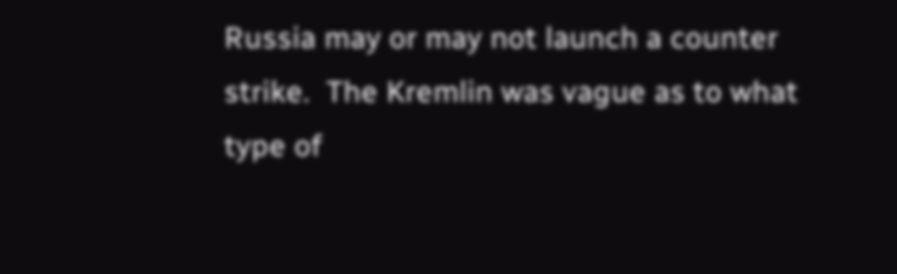Russia may or may not launch a counter strike.  The Kremlin was vague as to what type of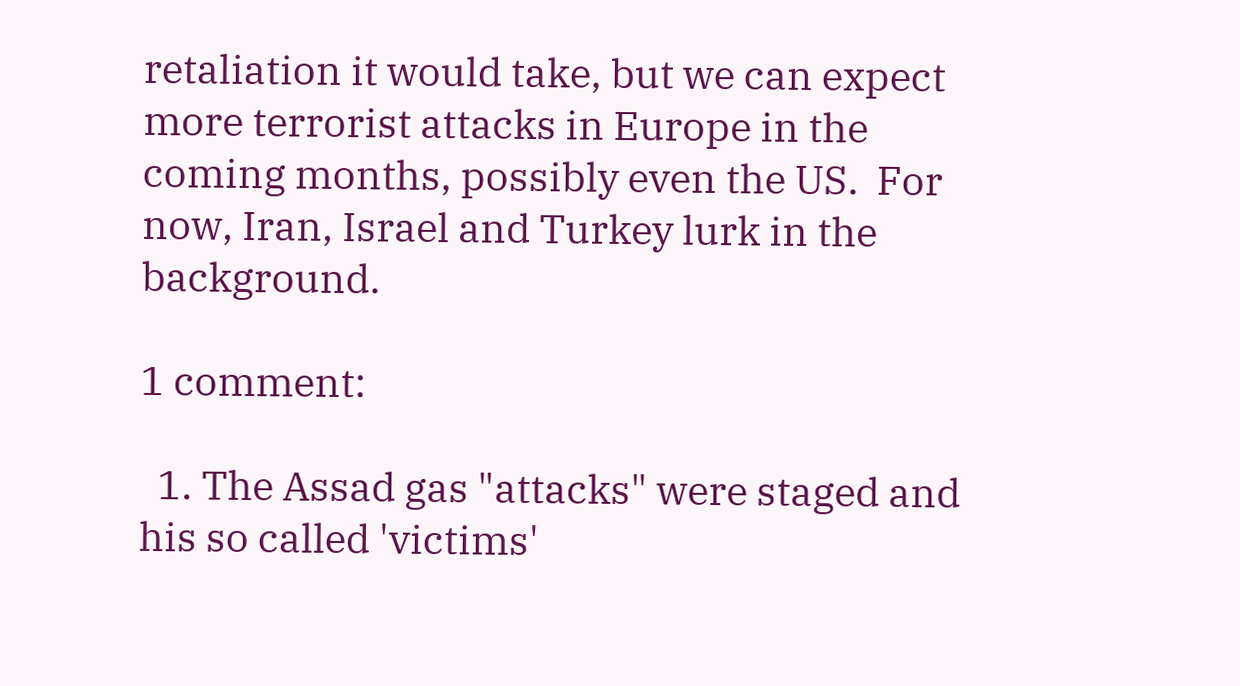retaliation it would take, but we can expect more terrorist attacks in Europe in the coming months, possibly even the US.  For now, Iran, Israel and Turkey lurk in the background.

1 comment:

  1. The Assad gas "attacks" were staged and his so called 'victims'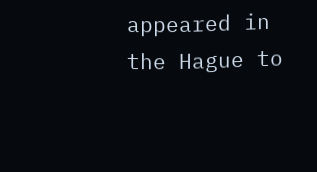appeared in the Hague to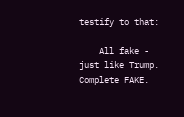testify to that:

    All fake - just like Trump. Complete FAKE.